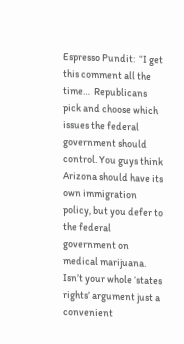Espresso Pundit:  “I get this comment all the time…  Republicans pick and choose which issues the federal government should control. You guys think Arizona should have its own immigration policy, but you defer to the federal government on medical marijuana. Isn’t your whole ‘states rights’ argument just a convenient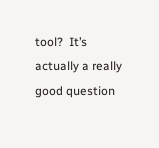tool?  It’s actually a really good question